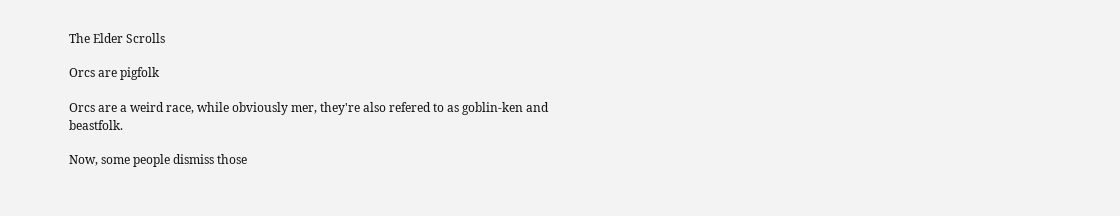The Elder Scrolls

Orcs are pigfolk

Orcs are a weird race, while obviously mer, they're also refered to as goblin-ken and beastfolk.

Now, some people dismiss those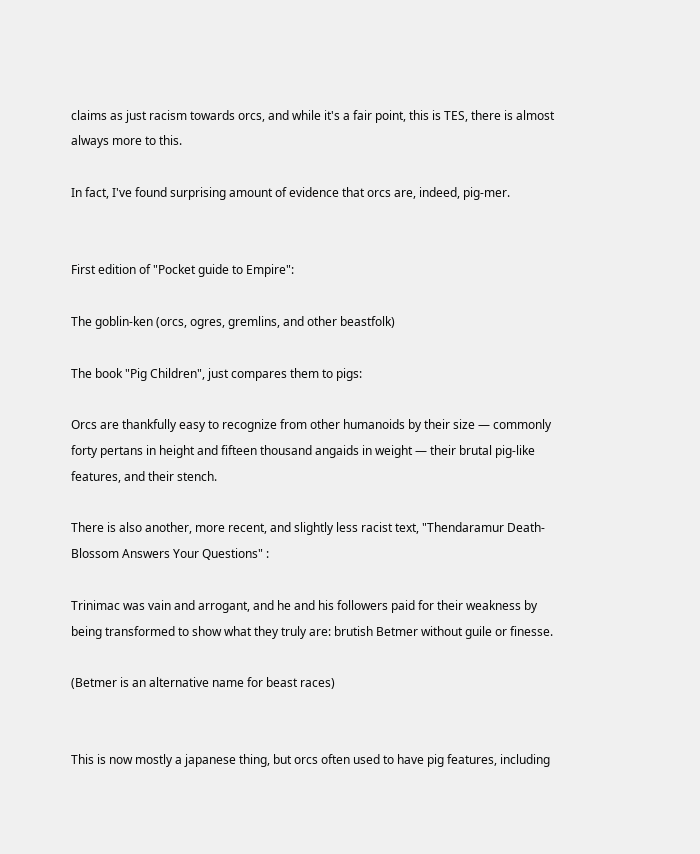claims as just racism towards orcs, and while it's a fair point, this is TES, there is almost always more to this.

In fact, I've found surprising amount of evidence that orcs are, indeed, pig-mer.


First edition of "Pocket guide to Empire":

The goblin-ken (orcs, ogres, gremlins, and other beastfolk)

The book "Pig Children", just compares them to pigs:

Orcs are thankfully easy to recognize from other humanoids by their size — commonly forty pertans in height and fifteen thousand angaids in weight — their brutal pig-like features, and their stench.

There is also another, more recent, and slightly less racist text, "Thendaramur Death-Blossom Answers Your Questions" :

Trinimac was vain and arrogant, and he and his followers paid for their weakness by being transformed to show what they truly are: brutish Betmer without guile or finesse.

(Betmer is an alternative name for beast races)


This is now mostly a japanese thing, but orcs often used to have pig features, including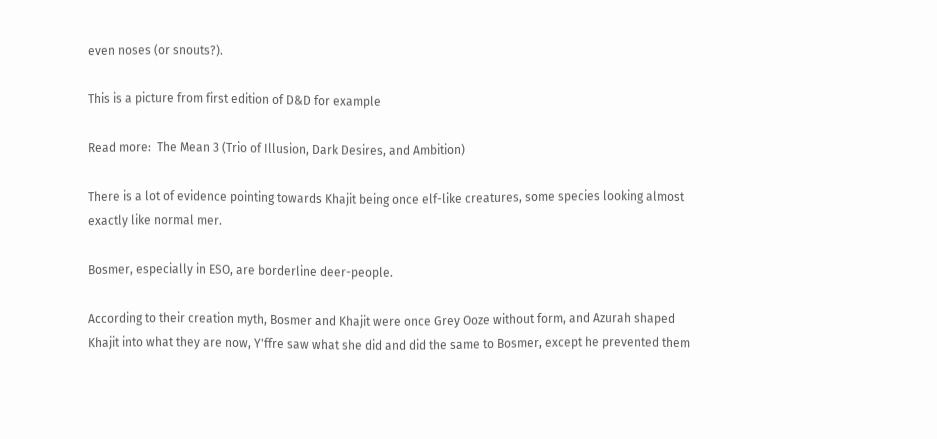even noses (or snouts?).

This is a picture from first edition of D&D for example

Read more:  The Mean 3 (Trio of Illusion, Dark Desires, and Ambition)

There is a lot of evidence pointing towards Khajit being once elf-like creatures, some species looking almost exactly like normal mer.

Bosmer, especially in ESO, are borderline deer-people.

According to their creation myth, Bosmer and Khajit were once Grey Ooze without form, and Azurah shaped Khajit into what they are now, Y'ffre saw what she did and did the same to Bosmer, except he prevented them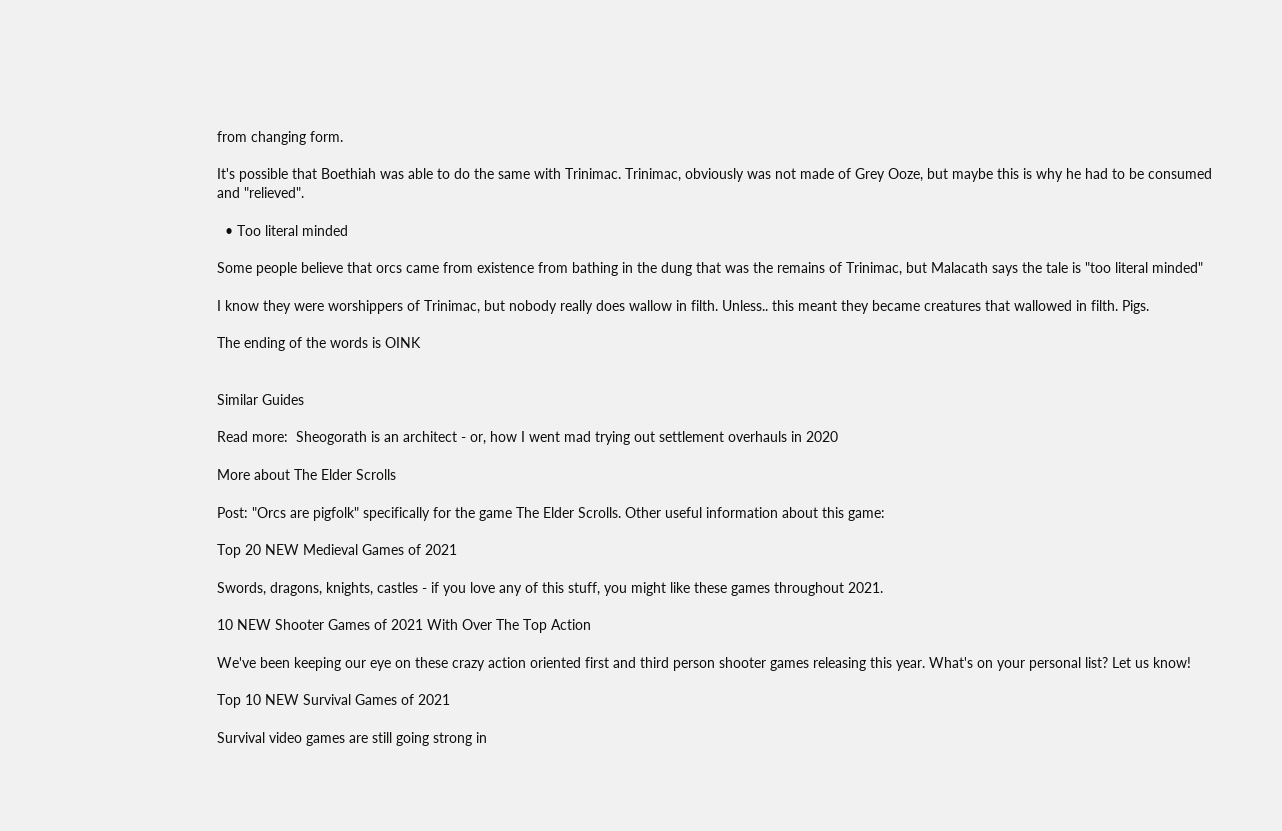from changing form.

It's possible that Boethiah was able to do the same with Trinimac. Trinimac, obviously was not made of Grey Ooze, but maybe this is why he had to be consumed and "relieved".

  • Too literal minded

Some people believe that orcs came from existence from bathing in the dung that was the remains of Trinimac, but Malacath says the tale is "too literal minded"

I know they were worshippers of Trinimac, but nobody really does wallow in filth. Unless.. this meant they became creatures that wallowed in filth. Pigs.

The ending of the words is OINK


Similar Guides

Read more:  Sheogorath is an architect - or, how I went mad trying out settlement overhauls in 2020

More about The Elder Scrolls

Post: "Orcs are pigfolk" specifically for the game The Elder Scrolls. Other useful information about this game:

Top 20 NEW Medieval Games of 2021

Swords, dragons, knights, castles - if you love any of this stuff, you might like these games throughout 2021.

10 NEW Shooter Games of 2021 With Over The Top Action

We've been keeping our eye on these crazy action oriented first and third person shooter games releasing this year. What's on your personal list? Let us know!

Top 10 NEW Survival Games of 2021

Survival video games are still going strong in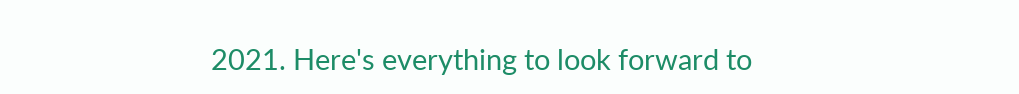2021. Here's everything to look forward to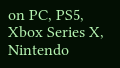on PC, PS5, Xbox Series X, Nintendo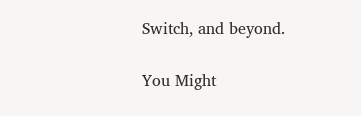Switch, and beyond.

You Might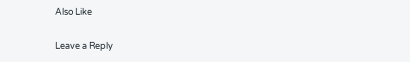Also Like

Leave a Reply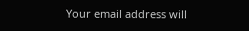Your email address will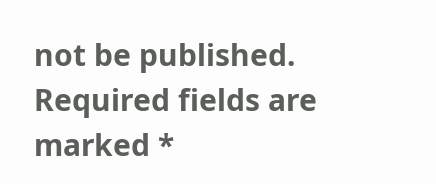not be published. Required fields are marked *